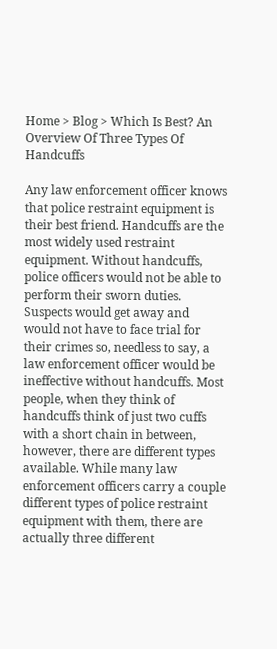Home > Blog > Which Is Best? An Overview Of Three Types Of Handcuffs

Any law enforcement officer knows that police restraint equipment is their best friend. Handcuffs are the most widely used restraint equipment. Without handcuffs, police officers would not be able to perform their sworn duties. Suspects would get away and would not have to face trial for their crimes so, needless to say, a law enforcement officer would be ineffective without handcuffs. Most people, when they think of handcuffs think of just two cuffs with a short chain in between, however, there are different types available. While many law enforcement officers carry a couple different types of police restraint equipment with them, there are actually three different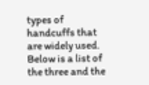types of handcuffs that are widely used. Below is a list of the three and the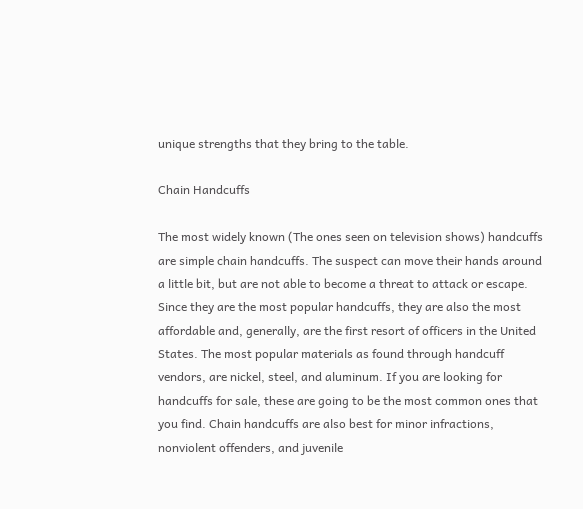unique strengths that they bring to the table.

Chain Handcuffs

The most widely known (The ones seen on television shows) handcuffs are simple chain handcuffs. The suspect can move their hands around a little bit, but are not able to become a threat to attack or escape. Since they are the most popular handcuffs, they are also the most affordable and, generally, are the first resort of officers in the United States. The most popular materials as found through handcuff vendors, are nickel, steel, and aluminum. If you are looking for handcuffs for sale, these are going to be the most common ones that you find. Chain handcuffs are also best for minor infractions, nonviolent offenders, and juvenile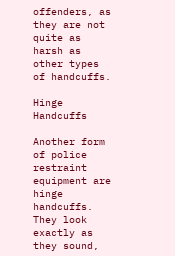offenders, as they are not quite as harsh as other types of handcuffs.

Hinge Handcuffs

Another form of police restraint equipment are hinge handcuffs. They look exactly as they sound,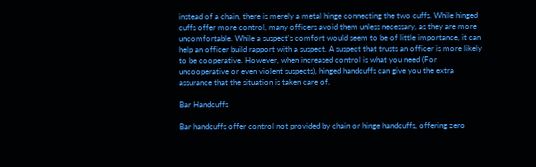instead of a chain, there is merely a metal hinge connecting the two cuffs. While hinged cuffs offer more control, many officers avoid them unless necessary, as they are more uncomfortable. While a suspect's comfort would seem to be of little importance, it can help an officer build rapport with a suspect. A suspect that trusts an officer is more likely to be cooperative. However, when increased control is what you need (For uncooperative or even violent suspects), hinged handcuffs can give you the extra assurance that the situation is taken care of.

Bar Handcuffs

Bar handcuffs offer control not provided by chain or hinge handcuffs, offering zero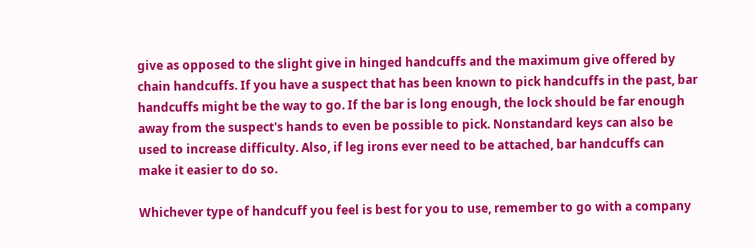give as opposed to the slight give in hinged handcuffs and the maximum give offered by chain handcuffs. If you have a suspect that has been known to pick handcuffs in the past, bar handcuffs might be the way to go. If the bar is long enough, the lock should be far enough away from the suspect's hands to even be possible to pick. Nonstandard keys can also be used to increase difficulty. Also, if leg irons ever need to be attached, bar handcuffs can make it easier to do so.

Whichever type of handcuff you feel is best for you to use, remember to go with a company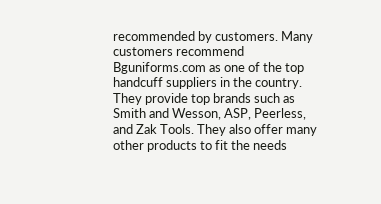recommended by customers. Many customers recommend Bguniforms.com as one of the top handcuff suppliers in the country. They provide top brands such as Smith and Wesson, ASP, Peerless, and Zak Tools. They also offer many other products to fit the needs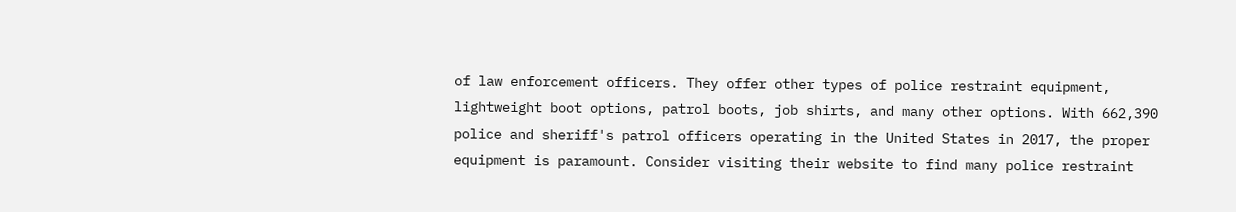of law enforcement officers. They offer other types of police restraint equipment, lightweight boot options, patrol boots, job shirts, and many other options. With 662,390 police and sheriff's patrol officers operating in the United States in 2017, the proper equipment is paramount. Consider visiting their website to find many police restraint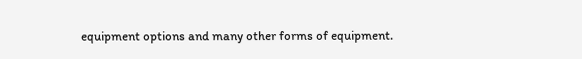equipment options and many other forms of equipment.